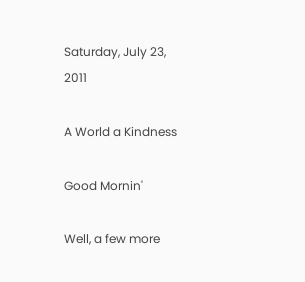Saturday, July 23, 2011

A World a Kindness

Good Mornin'

Well, a few more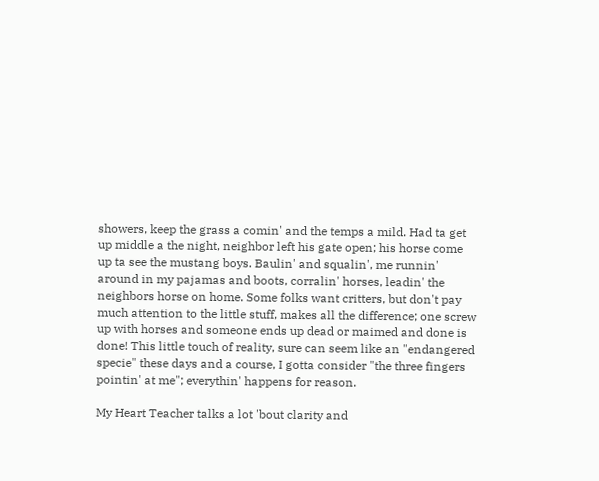showers, keep the grass a comin' and the temps a mild. Had ta get up middle a the night, neighbor left his gate open; his horse come up ta see the mustang boys. Baulin' and squalin', me runnin' around in my pajamas and boots, corralin' horses, leadin' the neighbors horse on home. Some folks want critters, but don't pay much attention to the little stuff, makes all the difference; one screw up with horses and someone ends up dead or maimed and done is done! This little touch of reality, sure can seem like an "endangered specie" these days and a course, I gotta consider "the three fingers pointin' at me"; everythin' happens for reason.

My Heart Teacher talks a lot 'bout clarity and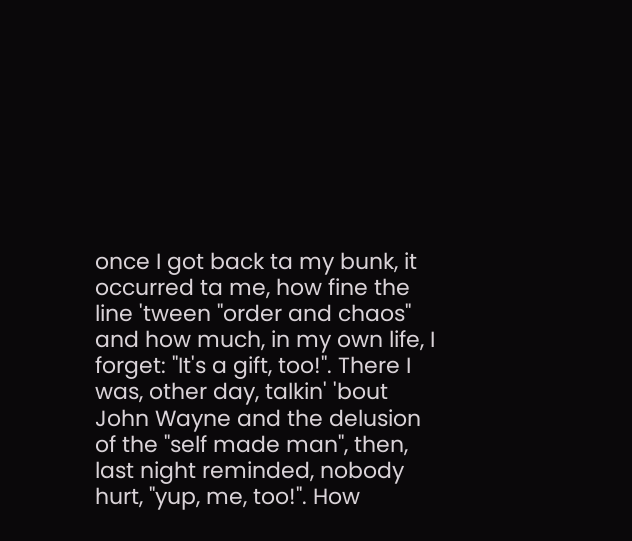once I got back ta my bunk, it occurred ta me, how fine the line 'tween "order and chaos" and how much, in my own life, I forget: "It's a gift, too!". There I was, other day, talkin' 'bout John Wayne and the delusion of the "self made man", then, last night reminded, nobody hurt, "yup, me, too!". How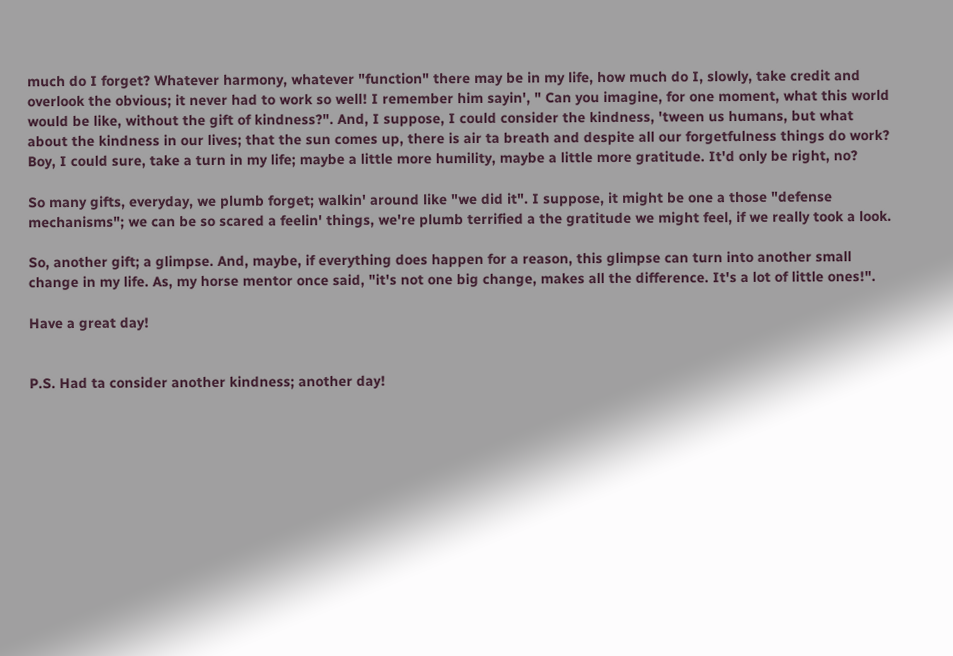much do I forget? Whatever harmony, whatever "function" there may be in my life, how much do I, slowly, take credit and overlook the obvious; it never had to work so well! I remember him sayin', " Can you imagine, for one moment, what this world would be like, without the gift of kindness?". And, I suppose, I could consider the kindness, 'tween us humans, but what about the kindness in our lives; that the sun comes up, there is air ta breath and despite all our forgetfulness things do work? Boy, I could sure, take a turn in my life; maybe a little more humility, maybe a little more gratitude. It'd only be right, no?

So many gifts, everyday, we plumb forget; walkin' around like "we did it". I suppose, it might be one a those "defense mechanisms"; we can be so scared a feelin' things, we're plumb terrified a the gratitude we might feel, if we really took a look.

So, another gift; a glimpse. And, maybe, if everything does happen for a reason, this glimpse can turn into another small change in my life. As, my horse mentor once said, "it's not one big change, makes all the difference. It's a lot of little ones!".

Have a great day!


P.S. Had ta consider another kindness; another day!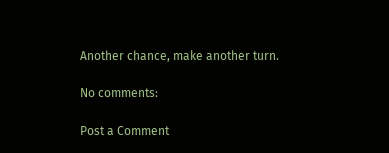Another chance, make another turn.

No comments:

Post a Comment